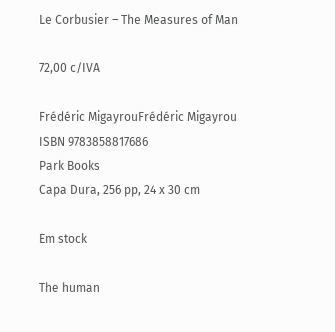Le Corbusier – The Measures of Man

72,00 c/IVA

Frédéric MigayrouFrédéric Migayrou
ISBN 9783858817686
Park Books
Capa Dura, 256 pp, 24 x 30 cm

Em stock

The human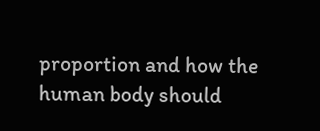proportion and how the human body should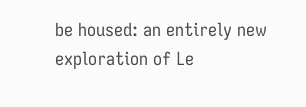be housed: an entirely new exploration of Le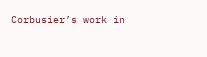Corbusier’s work in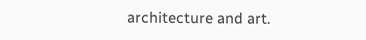architecture and art.